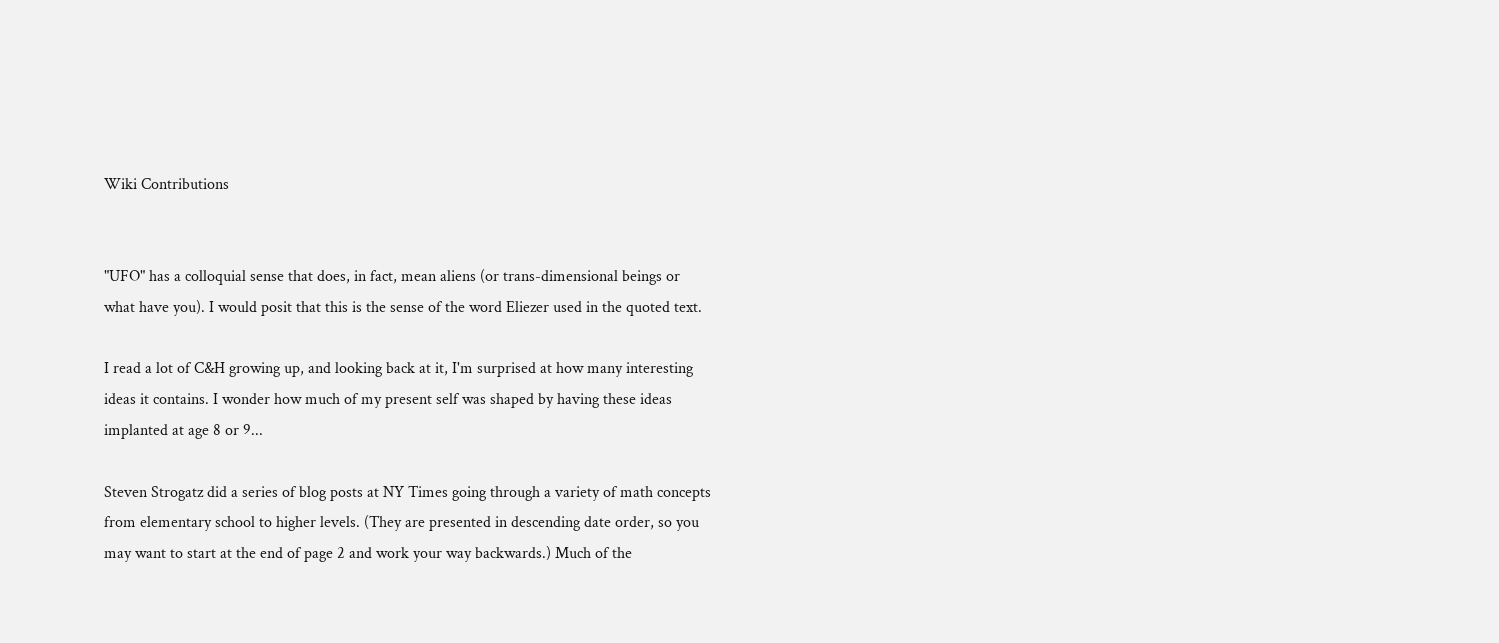Wiki Contributions


"UFO" has a colloquial sense that does, in fact, mean aliens (or trans-dimensional beings or what have you). I would posit that this is the sense of the word Eliezer used in the quoted text.

I read a lot of C&H growing up, and looking back at it, I'm surprised at how many interesting ideas it contains. I wonder how much of my present self was shaped by having these ideas implanted at age 8 or 9...

Steven Strogatz did a series of blog posts at NY Times going through a variety of math concepts from elementary school to higher levels. (They are presented in descending date order, so you may want to start at the end of page 2 and work your way backwards.) Much of the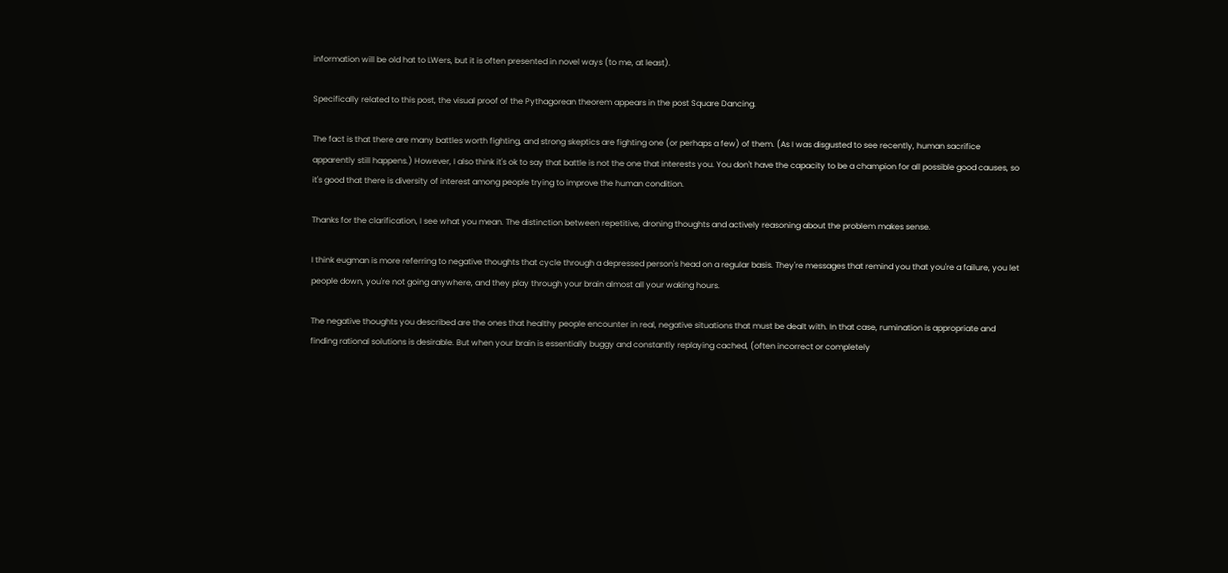information will be old hat to LWers, but it is often presented in novel ways (to me, at least).

Specifically related to this post, the visual proof of the Pythagorean theorem appears in the post Square Dancing.

The fact is that there are many battles worth fighting, and strong skeptics are fighting one (or perhaps a few) of them. (As I was disgusted to see recently, human sacrifice apparently still happens.) However, I also think it's ok to say that battle is not the one that interests you. You don't have the capacity to be a champion for all possible good causes, so it's good that there is diversity of interest among people trying to improve the human condition.

Thanks for the clarification, I see what you mean. The distinction between repetitive, droning thoughts and actively reasoning about the problem makes sense.

I think eugman is more referring to negative thoughts that cycle through a depressed person's head on a regular basis. They're messages that remind you that you're a failure, you let people down, you're not going anywhere, and they play through your brain almost all your waking hours.

The negative thoughts you described are the ones that healthy people encounter in real, negative situations that must be dealt with. In that case, rumination is appropriate and finding rational solutions is desirable. But when your brain is essentially buggy and constantly replaying cached, (often incorrect or completely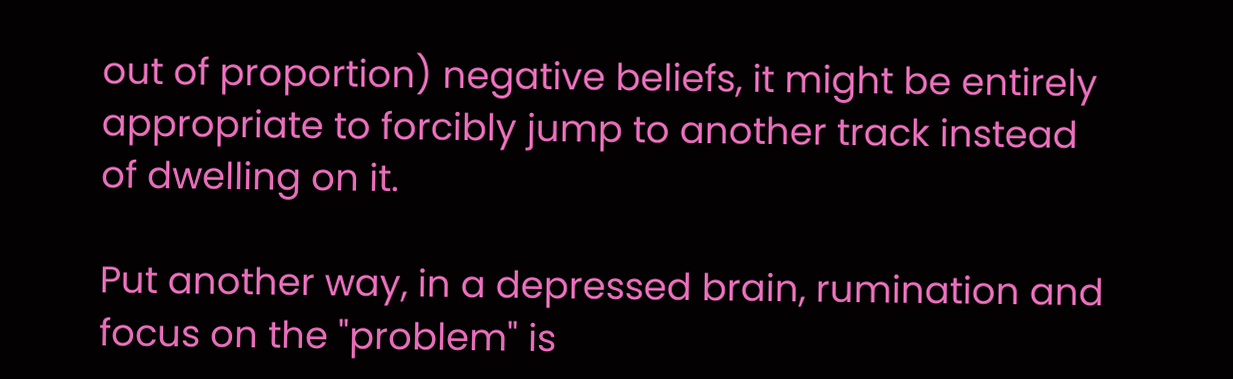out of proportion) negative beliefs, it might be entirely appropriate to forcibly jump to another track instead of dwelling on it.

Put another way, in a depressed brain, rumination and focus on the "problem" is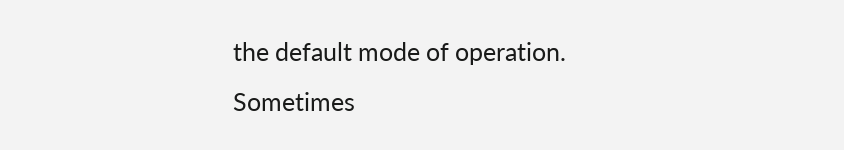the default mode of operation. Sometimes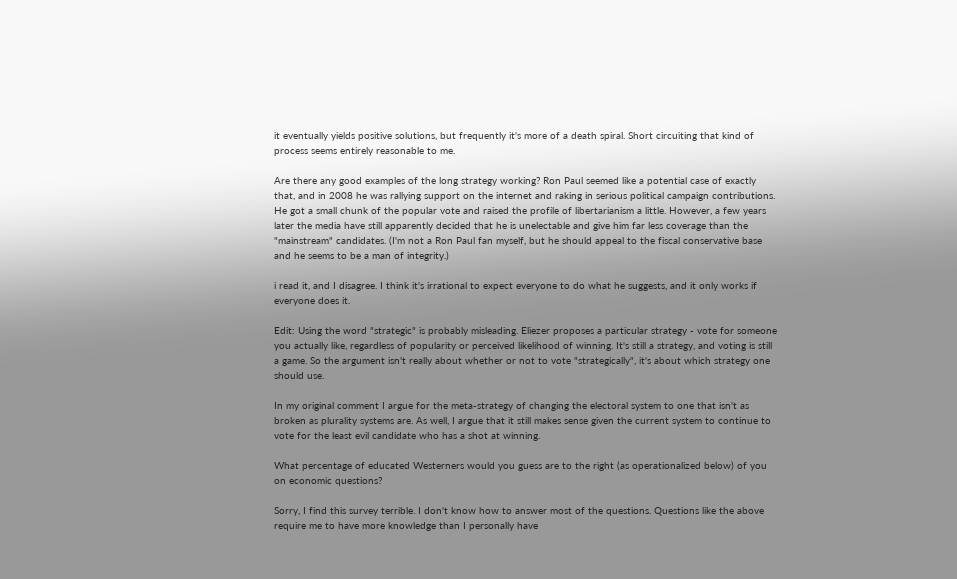it eventually yields positive solutions, but frequently it's more of a death spiral. Short circuiting that kind of process seems entirely reasonable to me.

Are there any good examples of the long strategy working? Ron Paul seemed like a potential case of exactly that, and in 2008 he was rallying support on the internet and raking in serious political campaign contributions. He got a small chunk of the popular vote and raised the profile of libertarianism a little. However, a few years later the media have still apparently decided that he is unelectable and give him far less coverage than the "mainstream" candidates. (I'm not a Ron Paul fan myself, but he should appeal to the fiscal conservative base and he seems to be a man of integrity.)

i read it, and I disagree. I think it's irrational to expect everyone to do what he suggests, and it only works if everyone does it.

Edit: Using the word "strategic" is probably misleading. Eliezer proposes a particular strategy - vote for someone you actually like, regardless of popularity or perceived likelihood of winning. It's still a strategy, and voting is still a game. So the argument isn't really about whether or not to vote "strategically", it's about which strategy one should use.

In my original comment I argue for the meta-strategy of changing the electoral system to one that isn't as broken as plurality systems are. As well, I argue that it still makes sense given the current system to continue to vote for the least evil candidate who has a shot at winning.

What percentage of educated Westerners would you guess are to the right (as operationalized below) of you on economic questions?

Sorry, I find this survey terrible. I don't know how to answer most of the questions. Questions like the above require me to have more knowledge than I personally have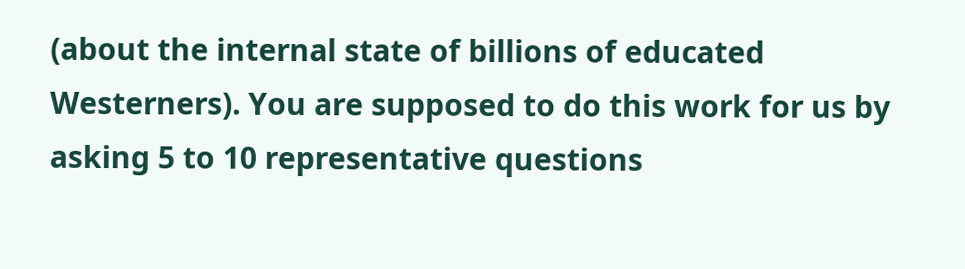(about the internal state of billions of educated Westerners). You are supposed to do this work for us by asking 5 to 10 representative questions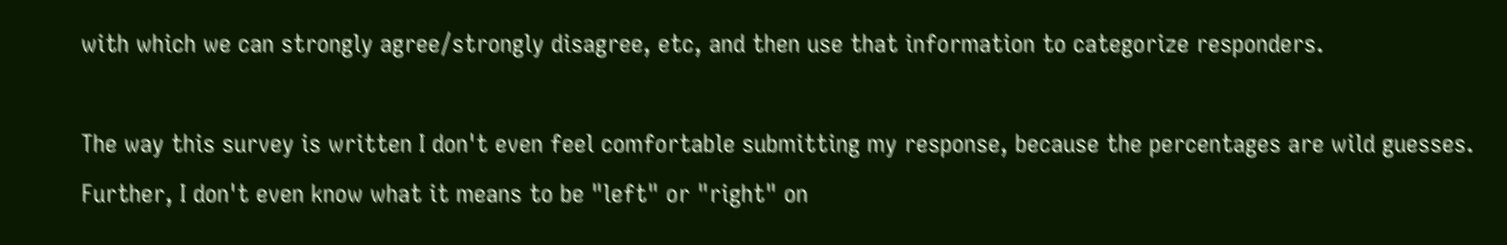with which we can strongly agree/strongly disagree, etc, and then use that information to categorize responders.

The way this survey is written I don't even feel comfortable submitting my response, because the percentages are wild guesses. Further, I don't even know what it means to be "left" or "right" on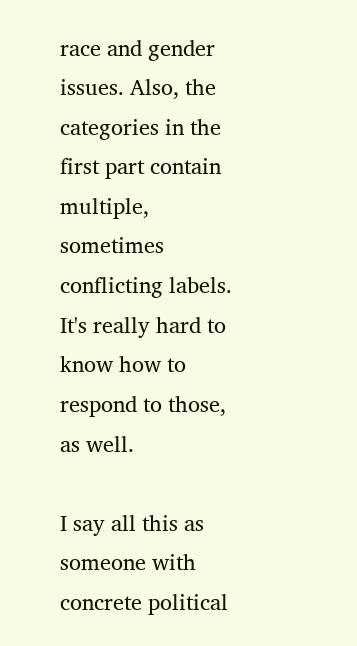race and gender issues. Also, the categories in the first part contain multiple, sometimes conflicting labels. It's really hard to know how to respond to those, as well.

I say all this as someone with concrete political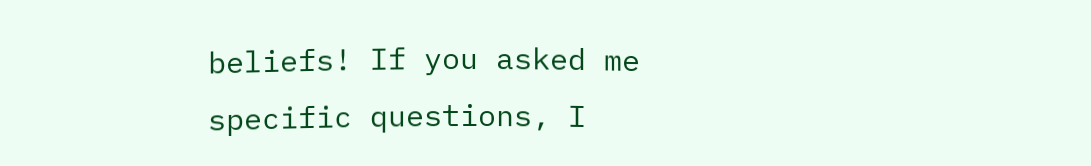beliefs! If you asked me specific questions, I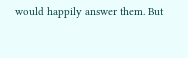would happily answer them. But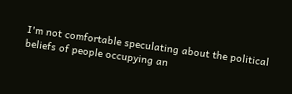I'm not comfortable speculating about the political beliefs of people occupying an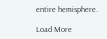entire hemisphere.

Load More